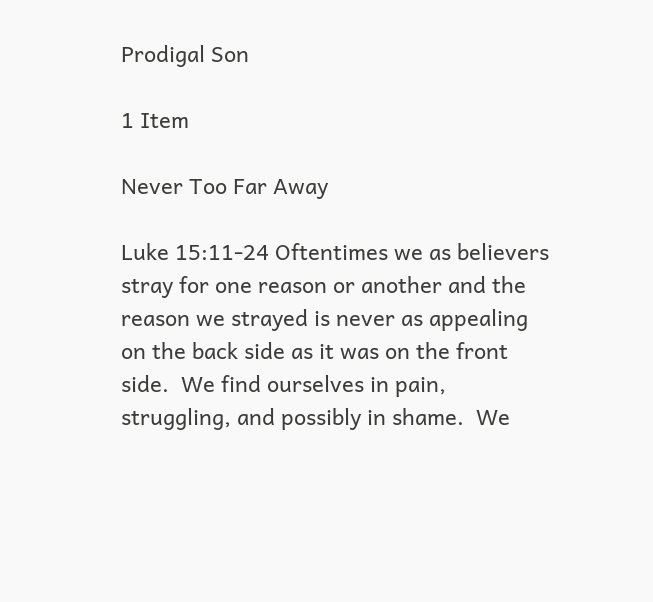Prodigal Son

1 Item

Never Too Far Away

Luke 15:11-24 Oftentimes we as believers stray for one reason or another and the reason we strayed is never as appealing on the back side as it was on the front side.  We find ourselves in pain, struggling, and possibly in shame.  We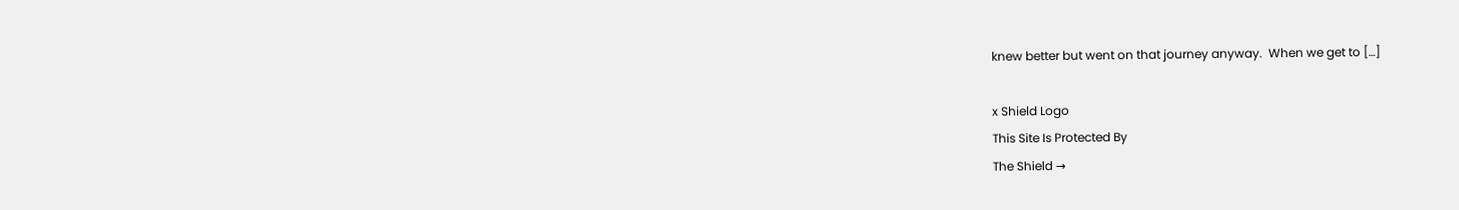knew better but went on that journey anyway.  When we get to […]

x Shield Logo
This Site Is Protected By
The Shield →